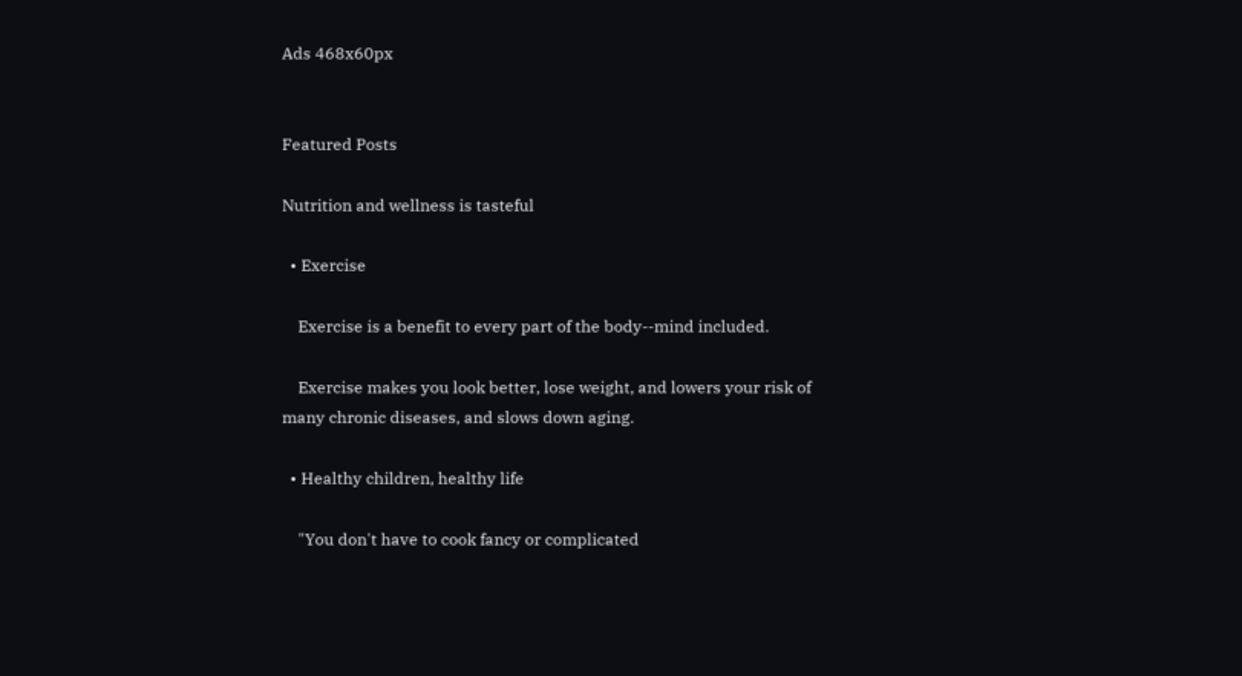Ads 468x60px


Featured Posts

Nutrition and wellness is tasteful

  • Exercise

    Exercise is a benefit to every part of the body--mind included.

    Exercise makes you look better, lose weight, and lowers your risk of many chronic diseases, and slows down aging.

  • Healthy children, healthy life

    "You don't have to cook fancy or complicated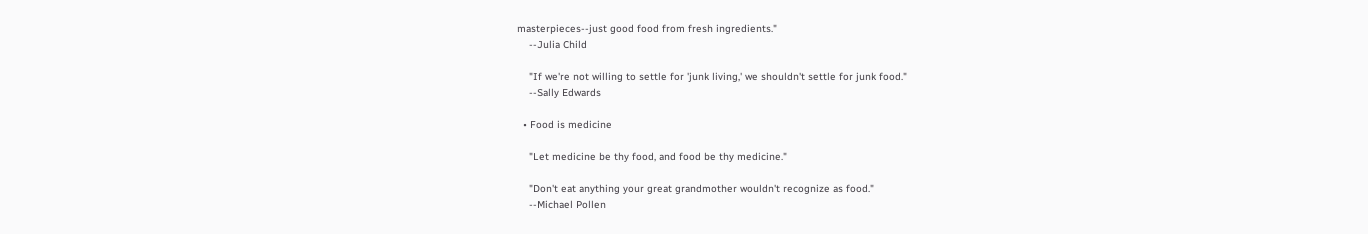masterpieces--just good food from fresh ingredients."
    --Julia Child

    "If we're not willing to settle for 'junk living,' we shouldn't settle for junk food."
    --Sally Edwards

  • Food is medicine

    "Let medicine be thy food, and food be thy medicine."

    "Don't eat anything your great grandmother wouldn't recognize as food."
    --Michael Pollen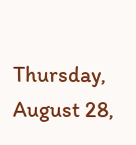Thursday, August 28,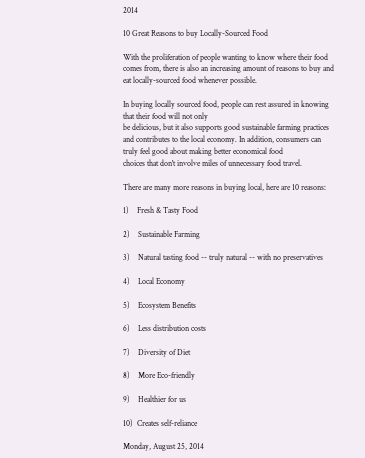2014

10 Great Reasons to buy Locally-Sourced Food

With the proliferation of people wanting to know where their food comes from, there is also an increasing amount of reasons to buy and eat locally-sourced food whenever possible.

In buying locally sourced food, people can rest assured in knowing that their food will not only
be delicious, but it also supports good sustainable farming practices and contributes to the local economy. In addition, consumers can truly feel good about making better economical food
choices that don't involve miles of unnecessary food travel.

There are many more reasons in buying local, here are 10 reasons:

1)    Fresh & Tasty Food

2)    Sustainable Farming

3)    Natural tasting food -- truly natural -- with no preservatives

4)    Local Economy

5)    Ecosystem Benefits

6)    Less distribution costs

7)    Diversity of Diet

8)    More Eco-friendly

9)    Healthier for us

10)  Creates self-reliance

Monday, August 25, 2014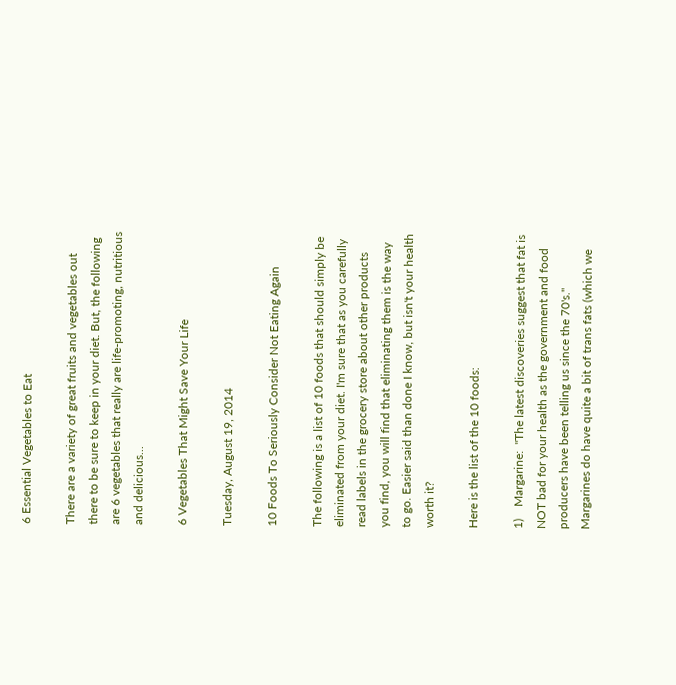6 Essential Vegetables to Eat

There are a variety of great fruits and vegetables out there to be sure to keep in your diet. But, the following are 6 vegetables that really are life-promoting, nutritious and delicious...

6 Vegetables That Might Save Your Life

Tuesday, August 19, 2014

10 Foods To Seriously Consider Not Eating Again

The following is a list of 10 foods that should simply be eliminated from your diet. I'm sure that as you carefully read labels in the grocery store about other products you find, you will find that eliminating them is the way to go. Easier said than done I know, but isn't your health worth it?

Here is the list of the 10 foods:

1)    Margarine:  "The latest discoveries suggest that fat is NOT bad for your health as the government and food producers have been telling us since the 70's." Margarines do have quite a bit of trans fats (which we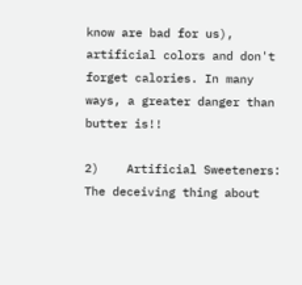know are bad for us), artificial colors and don't forget calories. In many ways, a greater danger than butter is!!

2)    Artificial Sweeteners: The deceiving thing about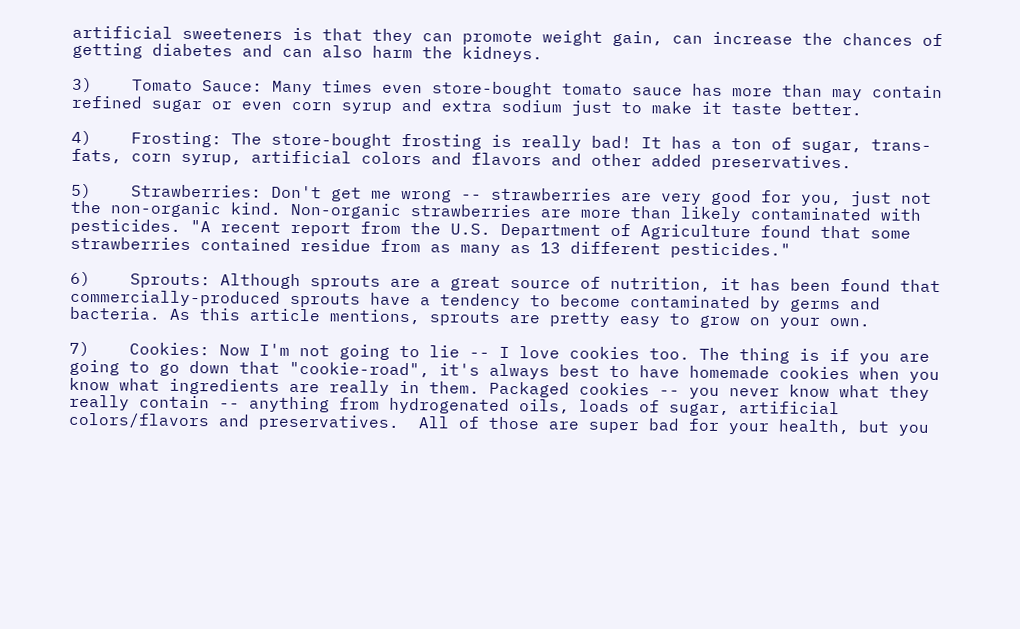artificial sweeteners is that they can promote weight gain, can increase the chances of getting diabetes and can also harm the kidneys.

3)    Tomato Sauce: Many times even store-bought tomato sauce has more than may contain refined sugar or even corn syrup and extra sodium just to make it taste better.

4)    Frosting: The store-bought frosting is really bad! It has a ton of sugar, trans-fats, corn syrup, artificial colors and flavors and other added preservatives.

5)    Strawberries: Don't get me wrong -- strawberries are very good for you, just not the non-organic kind. Non-organic strawberries are more than likely contaminated with pesticides. "A recent report from the U.S. Department of Agriculture found that some strawberries contained residue from as many as 13 different pesticides."

6)    Sprouts: Although sprouts are a great source of nutrition, it has been found that commercially-produced sprouts have a tendency to become contaminated by germs and bacteria. As this article mentions, sprouts are pretty easy to grow on your own.

7)    Cookies: Now I'm not going to lie -- I love cookies too. The thing is if you are going to go down that "cookie-road", it's always best to have homemade cookies when you know what ingredients are really in them. Packaged cookies -- you never know what they really contain -- anything from hydrogenated oils, loads of sugar, artificial colors/flavors and preservatives.  All of those are super bad for your health, but you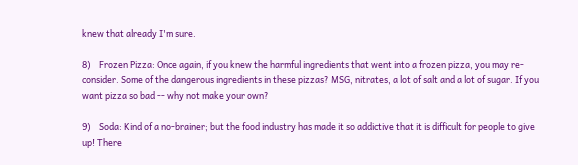knew that already I'm sure.

8)    Frozen Pizza: Once again, if you knew the harmful ingredients that went into a frozen pizza, you may re-consider. Some of the dangerous ingredients in these pizzas? MSG, nitrates, a lot of salt and a lot of sugar. If you want pizza so bad -- why not make your own?

9)    Soda: Kind of a no-brainer; but the food industry has made it so addictive that it is difficult for people to give up! There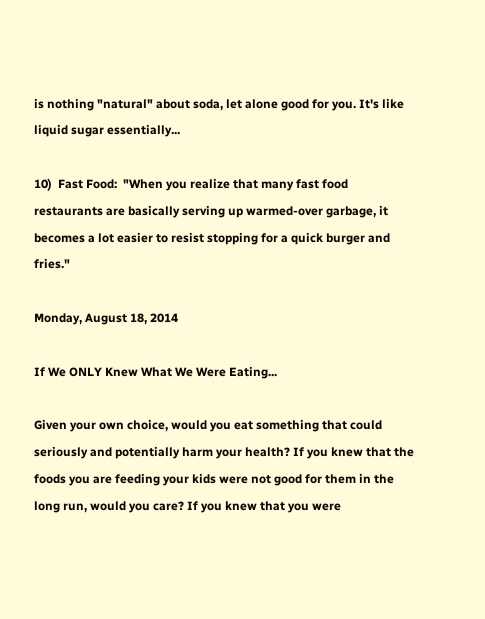is nothing "natural" about soda, let alone good for you. It's like liquid sugar essentially...

10)  Fast Food:  "When you realize that many fast food restaurants are basically serving up warmed-over garbage, it becomes a lot easier to resist stopping for a quick burger and fries."

Monday, August 18, 2014

If We ONLY Knew What We Were Eating...

Given your own choice, would you eat something that could seriously and potentially harm your health? If you knew that the foods you are feeding your kids were not good for them in the long run, would you care? If you knew that you were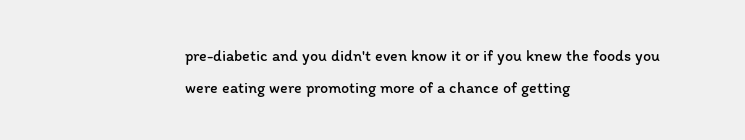pre-diabetic and you didn't even know it or if you knew the foods you were eating were promoting more of a chance of getting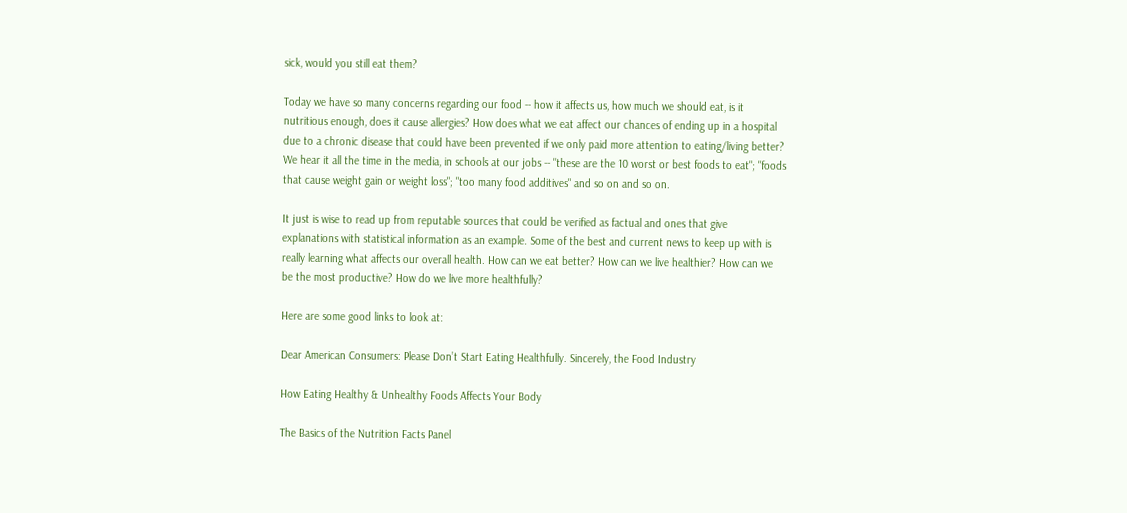sick, would you still eat them?

Today we have so many concerns regarding our food -- how it affects us, how much we should eat, is it nutritious enough, does it cause allergies? How does what we eat affect our chances of ending up in a hospital due to a chronic disease that could have been prevented if we only paid more attention to eating/living better? We hear it all the time in the media, in schools at our jobs -- "these are the 10 worst or best foods to eat"; "foods that cause weight gain or weight loss"; "too many food additives" and so on and so on.

It just is wise to read up from reputable sources that could be verified as factual and ones that give explanations with statistical information as an example. Some of the best and current news to keep up with is really learning what affects our overall health. How can we eat better? How can we live healthier? How can we be the most productive? How do we live more healthfully?

Here are some good links to look at:

Dear American Consumers: Please Don’t Start Eating Healthfully. Sincerely, the Food Industry

How Eating Healthy & Unhealthy Foods Affects Your Body

The Basics of the Nutrition Facts Panel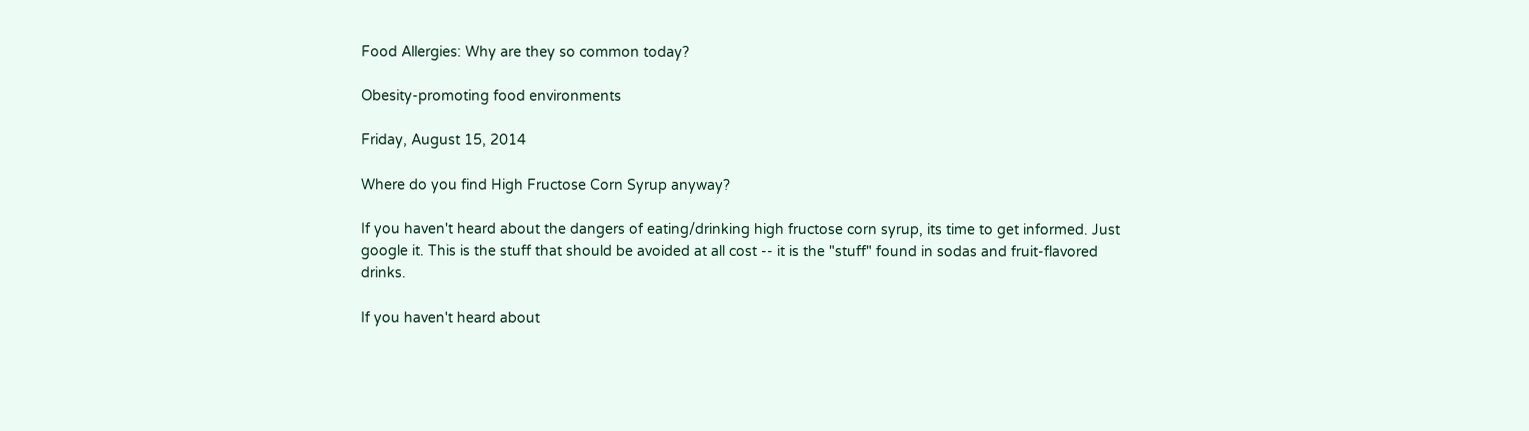Food Allergies: Why are they so common today?

Obesity-promoting food environments

Friday, August 15, 2014

Where do you find High Fructose Corn Syrup anyway?

If you haven't heard about the dangers of eating/drinking high fructose corn syrup, its time to get informed. Just google it. This is the stuff that should be avoided at all cost -- it is the "stuff" found in sodas and fruit-flavored drinks.

If you haven't heard about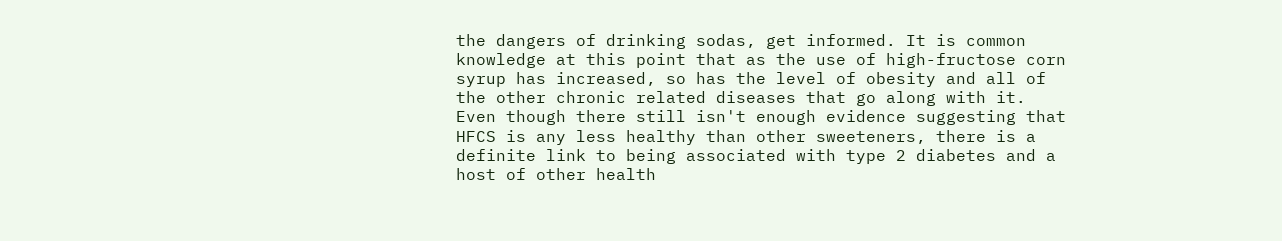the dangers of drinking sodas, get informed. It is common knowledge at this point that as the use of high-fructose corn syrup has increased, so has the level of obesity and all of the other chronic related diseases that go along with it. Even though there still isn't enough evidence suggesting that HFCS is any less healthy than other sweeteners, there is a definite link to being associated with type 2 diabetes and a host of other health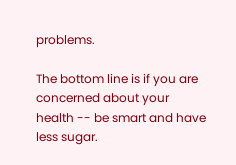problems.

The bottom line is if you are concerned about your health -- be smart and have less sugar.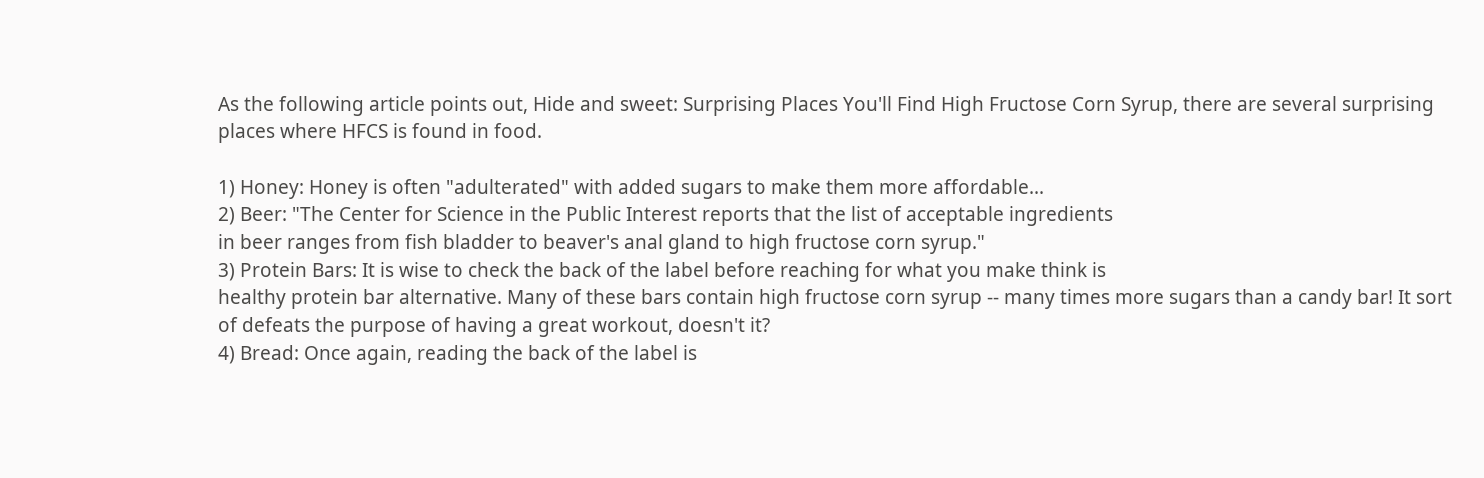As the following article points out, Hide and sweet: Surprising Places You'll Find High Fructose Corn Syrup, there are several surprising places where HFCS is found in food.

1) Honey: Honey is often "adulterated" with added sugars to make them more affordable...
2) Beer: "The Center for Science in the Public Interest reports that the list of acceptable ingredients
in beer ranges from fish bladder to beaver's anal gland to high fructose corn syrup."
3) Protein Bars: It is wise to check the back of the label before reaching for what you make think is
healthy protein bar alternative. Many of these bars contain high fructose corn syrup -- many times more sugars than a candy bar! It sort of defeats the purpose of having a great workout, doesn't it?
4) Bread: Once again, reading the back of the label is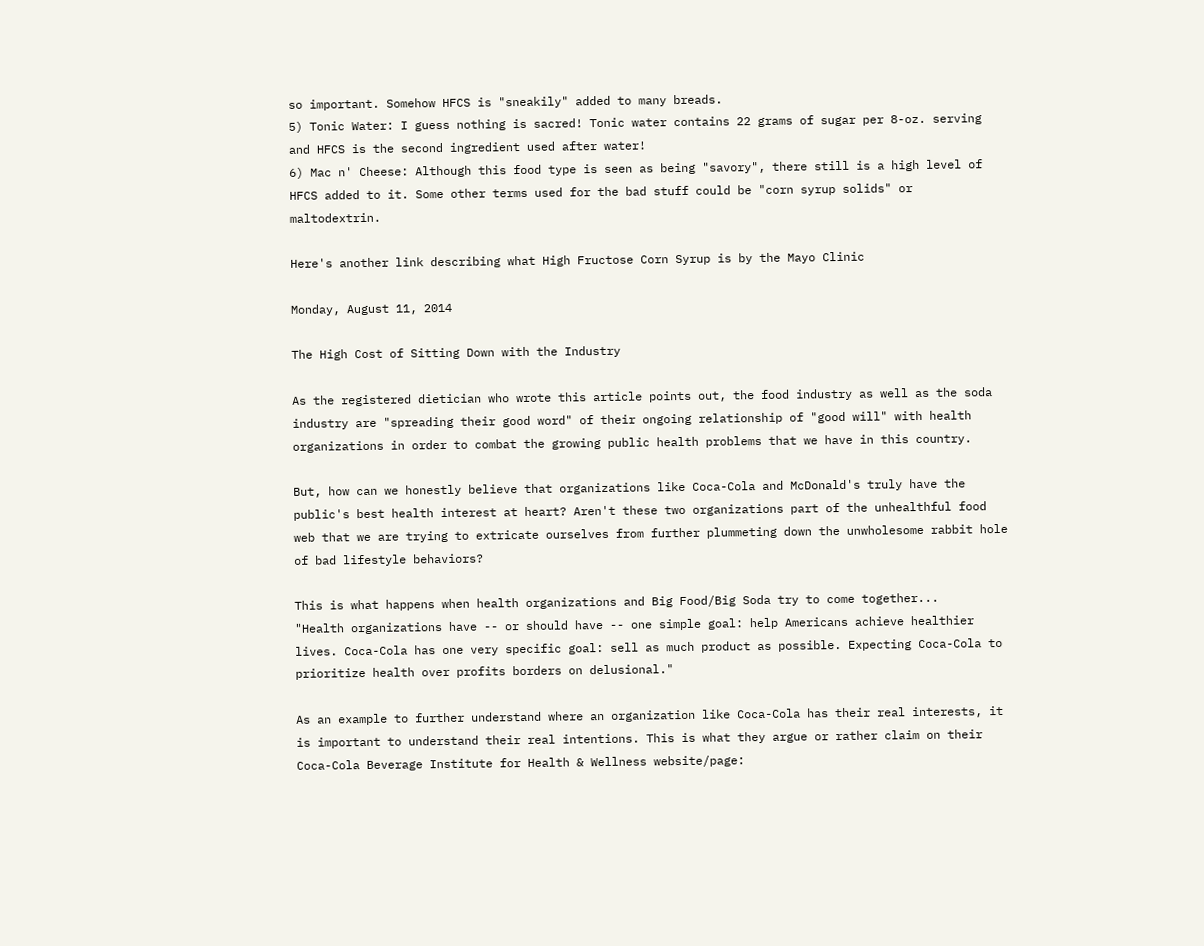so important. Somehow HFCS is "sneakily" added to many breads.
5) Tonic Water: I guess nothing is sacred! Tonic water contains 22 grams of sugar per 8-oz. serving and HFCS is the second ingredient used after water!
6) Mac n' Cheese: Although this food type is seen as being "savory", there still is a high level of HFCS added to it. Some other terms used for the bad stuff could be "corn syrup solids" or maltodextrin.

Here's another link describing what High Fructose Corn Syrup is by the Mayo Clinic

Monday, August 11, 2014

The High Cost of Sitting Down with the Industry

As the registered dietician who wrote this article points out, the food industry as well as the soda industry are "spreading their good word" of their ongoing relationship of "good will" with health organizations in order to combat the growing public health problems that we have in this country.

But, how can we honestly believe that organizations like Coca-Cola and McDonald's truly have the public's best health interest at heart? Aren't these two organizations part of the unhealthful food web that we are trying to extricate ourselves from further plummeting down the unwholesome rabbit hole of bad lifestyle behaviors?

This is what happens when health organizations and Big Food/Big Soda try to come together...
"Health organizations have -- or should have -- one simple goal: help Americans achieve healthier lives. Coca-Cola has one very specific goal: sell as much product as possible. Expecting Coca-Cola to prioritize health over profits borders on delusional."

As an example to further understand where an organization like Coca-Cola has their real interests, it is important to understand their real intentions. This is what they argue or rather claim on their Coca-Cola Beverage Institute for Health & Wellness website/page: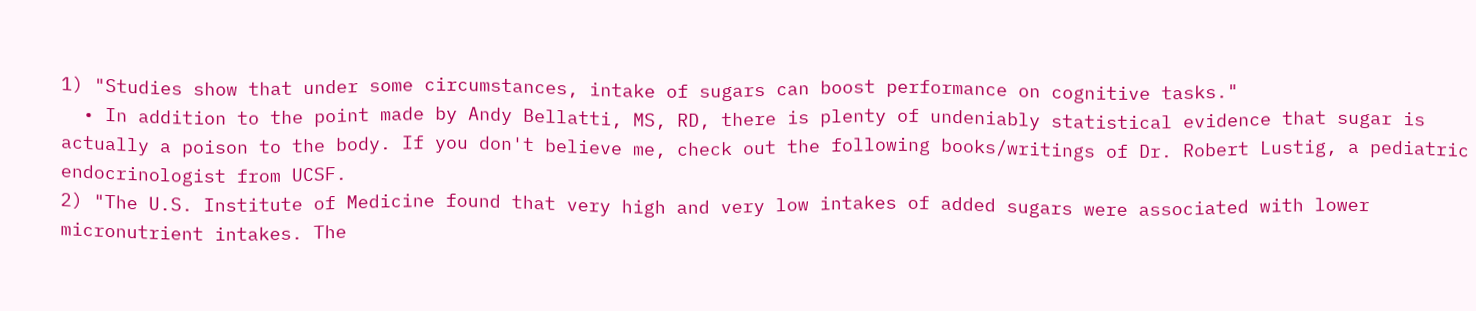1) "Studies show that under some circumstances, intake of sugars can boost performance on cognitive tasks."
  • In addition to the point made by Andy Bellatti, MS, RD, there is plenty of undeniably statistical evidence that sugar is actually a poison to the body. If you don't believe me, check out the following books/writings of Dr. Robert Lustig, a pediatric endocrinologist from UCSF.
2) "The U.S. Institute of Medicine found that very high and very low intakes of added sugars were associated with lower micronutrient intakes. The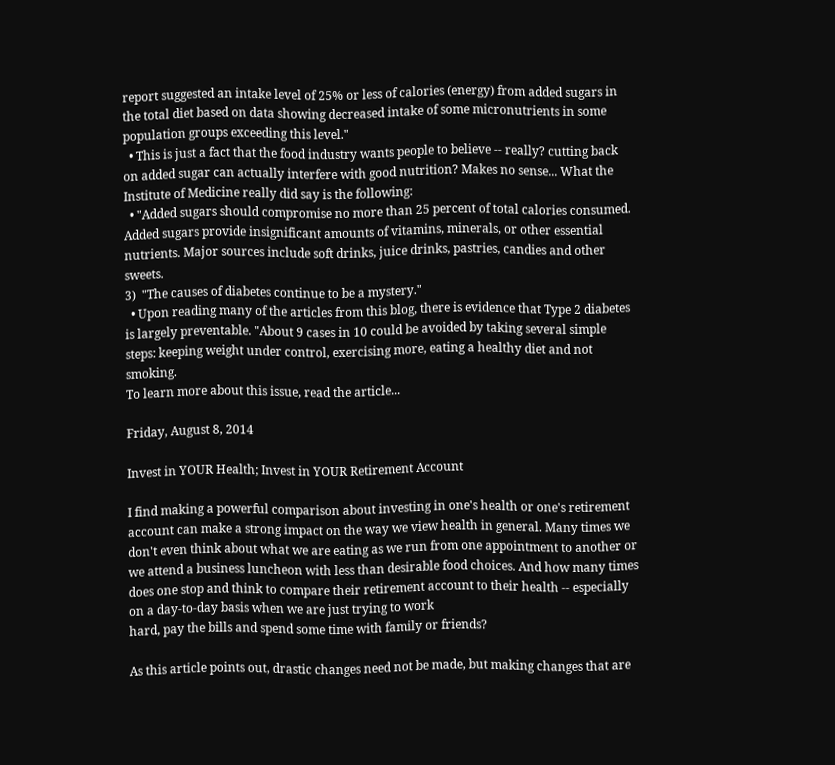report suggested an intake level of 25% or less of calories (energy) from added sugars in the total diet based on data showing decreased intake of some micronutrients in some population groups exceeding this level."
  • This is just a fact that the food industry wants people to believe -- really? cutting back on added sugar can actually interfere with good nutrition? Makes no sense... What the Institute of Medicine really did say is the following:
  • "Added sugars should compromise no more than 25 percent of total calories consumed. Added sugars provide insignificant amounts of vitamins, minerals, or other essential nutrients. Major sources include soft drinks, juice drinks, pastries, candies and other sweets.
3)  "The causes of diabetes continue to be a mystery."
  • Upon reading many of the articles from this blog, there is evidence that Type 2 diabetes is largely preventable. "About 9 cases in 10 could be avoided by taking several simple steps: keeping weight under control, exercising more, eating a healthy diet and not smoking.
To learn more about this issue, read the article...

Friday, August 8, 2014

Invest in YOUR Health; Invest in YOUR Retirement Account

I find making a powerful comparison about investing in one's health or one's retirement account can make a strong impact on the way we view health in general. Many times we don't even think about what we are eating as we run from one appointment to another or we attend a business luncheon with less than desirable food choices. And how many times does one stop and think to compare their retirement account to their health -- especially on a day-to-day basis when we are just trying to work
hard, pay the bills and spend some time with family or friends?

As this article points out, drastic changes need not be made, but making changes that are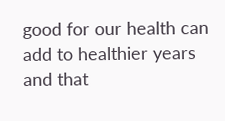good for our health can add to healthier years and that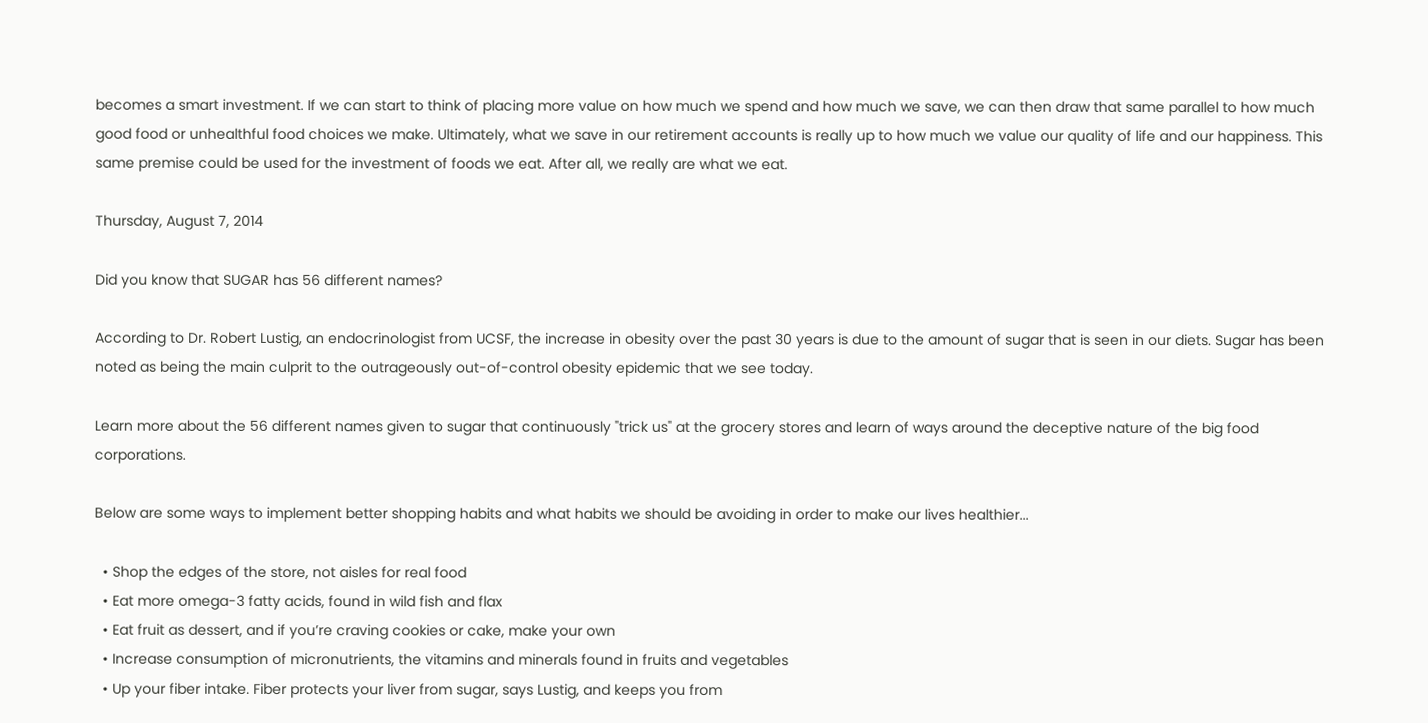becomes a smart investment. If we can start to think of placing more value on how much we spend and how much we save, we can then draw that same parallel to how much good food or unhealthful food choices we make. Ultimately, what we save in our retirement accounts is really up to how much we value our quality of life and our happiness. This same premise could be used for the investment of foods we eat. After all, we really are what we eat.

Thursday, August 7, 2014

Did you know that SUGAR has 56 different names?

According to Dr. Robert Lustig, an endocrinologist from UCSF, the increase in obesity over the past 30 years is due to the amount of sugar that is seen in our diets. Sugar has been noted as being the main culprit to the outrageously out-of-control obesity epidemic that we see today.

Learn more about the 56 different names given to sugar that continuously "trick us" at the grocery stores and learn of ways around the deceptive nature of the big food corporations.

Below are some ways to implement better shopping habits and what habits we should be avoiding in order to make our lives healthier...

  • Shop the edges of the store, not aisles for real food
  • Eat more omega-3 fatty acids, found in wild fish and flax
  • Eat fruit as dessert, and if you’re craving cookies or cake, make your own
  • Increase consumption of micronutrients, the vitamins and minerals found in fruits and vegetables
  • Up your fiber intake. Fiber protects your liver from sugar, says Lustig, and keeps you from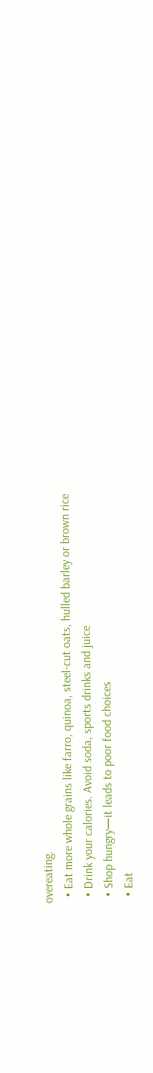overeating.
  • Eat more whole grains like farro, quinoa, steel-cut oats, hulled barley or brown rice
  • Drink your calories. Avoid soda, sports drinks and juice
  • Shop hungry—it leads to poor food choices
  • Eat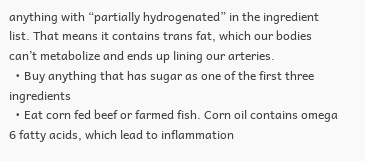anything with “partially hydrogenated” in the ingredient list. That means it contains trans fat, which our bodies can’t metabolize and ends up lining our arteries.
  • Buy anything that has sugar as one of the first three ingredients
  • Eat corn fed beef or farmed fish. Corn oil contains omega 6 fatty acids, which lead to inflammation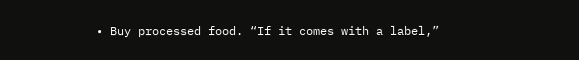• Buy processed food. “If it comes with a label,”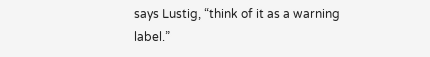says Lustig, “think of it as a warning label.”